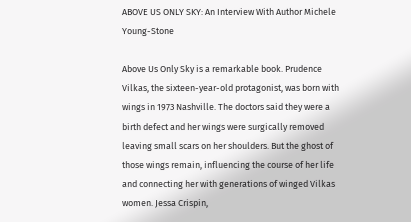ABOVE US ONLY SKY: An Interview With Author Michele Young-Stone

Above Us Only Sky is a remarkable book. Prudence Vilkas, the sixteen-year-old protagonist, was born with wings in 1973 Nashville. The doctors said they were a birth defect and her wings were surgically removed leaving small scars on her shoulders. But the ghost of those wings remain, influencing the course of her life and connecting her with generations of winged Vilkas women. Jessa Crispin,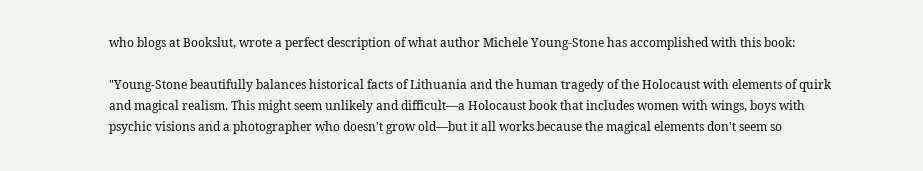who blogs at Bookslut, wrote a perfect description of what author Michele Young-Stone has accomplished with this book:

"Young-Stone beautifully balances historical facts of Lithuania and the human tragedy of the Holocaust with elements of quirk and magical realism. This might seem unlikely and difficult—a Holocaust book that includes women with wings, boys with psychic visions and a photographer who doesn't grow old—but it all works because the magical elements don't seem so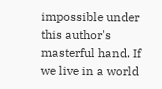impossible under this author's masterful hand. If we live in a world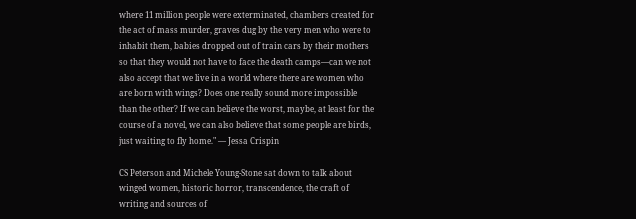where 11 million people were exterminated, chambers created for the act of mass murder, graves dug by the very men who were to inhabit them, babies dropped out of train cars by their mothers so that they would not have to face the death camps—can we not also accept that we live in a world where there are women who are born with wings? Does one really sound more impossible than the other? If we can believe the worst, maybe, at least for the course of a novel, we can also believe that some people are birds, just waiting to fly home." — Jessa Crispin

CS Peterson and Michele Young-Stone sat down to talk about winged women, historic horror, transcendence, the craft of writing and sources of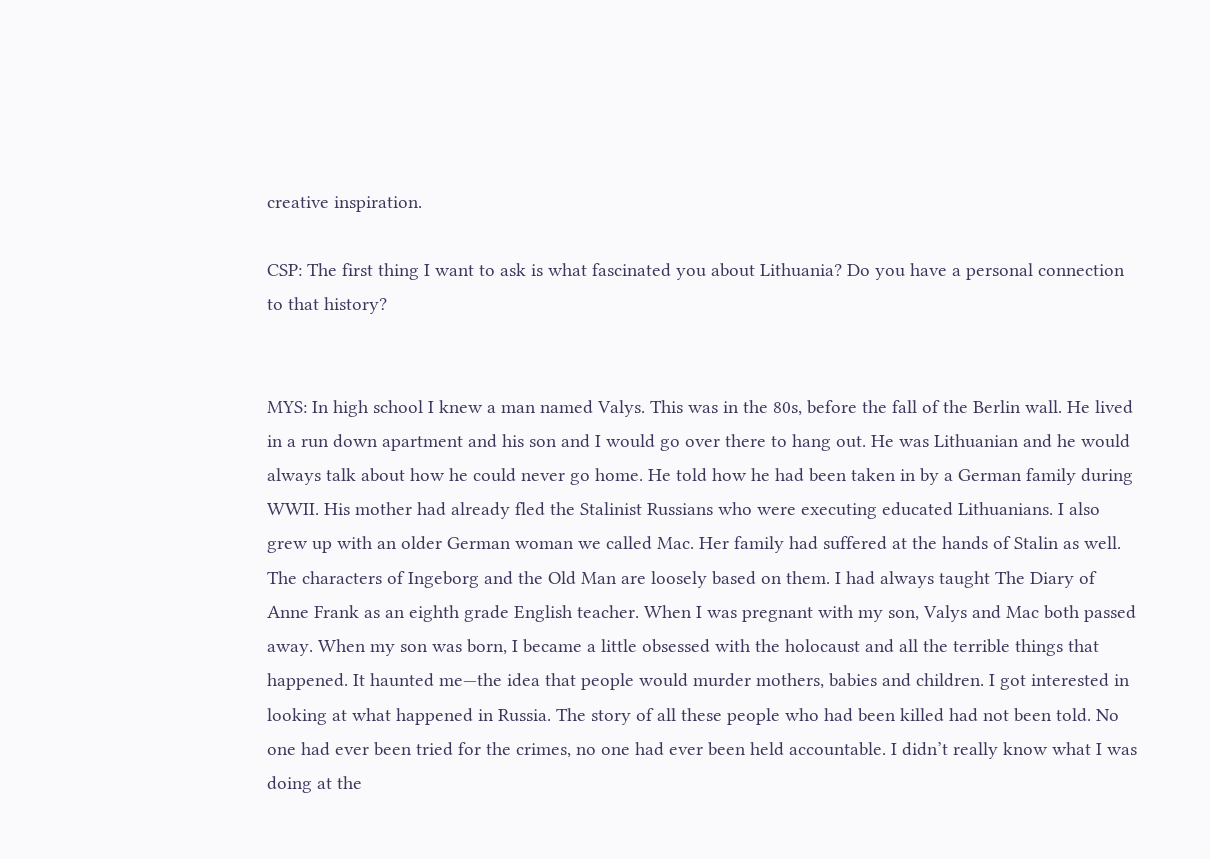creative inspiration.

CSP: The first thing I want to ask is what fascinated you about Lithuania? Do you have a personal connection to that history?


MYS: In high school I knew a man named Valys. This was in the 80s, before the fall of the Berlin wall. He lived in a run down apartment and his son and I would go over there to hang out. He was Lithuanian and he would always talk about how he could never go home. He told how he had been taken in by a German family during WWII. His mother had already fled the Stalinist Russians who were executing educated Lithuanians. I also grew up with an older German woman we called Mac. Her family had suffered at the hands of Stalin as well. The characters of Ingeborg and the Old Man are loosely based on them. I had always taught The Diary of Anne Frank as an eighth grade English teacher. When I was pregnant with my son, Valys and Mac both passed away. When my son was born, I became a little obsessed with the holocaust and all the terrible things that happened. It haunted me—the idea that people would murder mothers, babies and children. I got interested in looking at what happened in Russia. The story of all these people who had been killed had not been told. No one had ever been tried for the crimes, no one had ever been held accountable. I didn’t really know what I was doing at the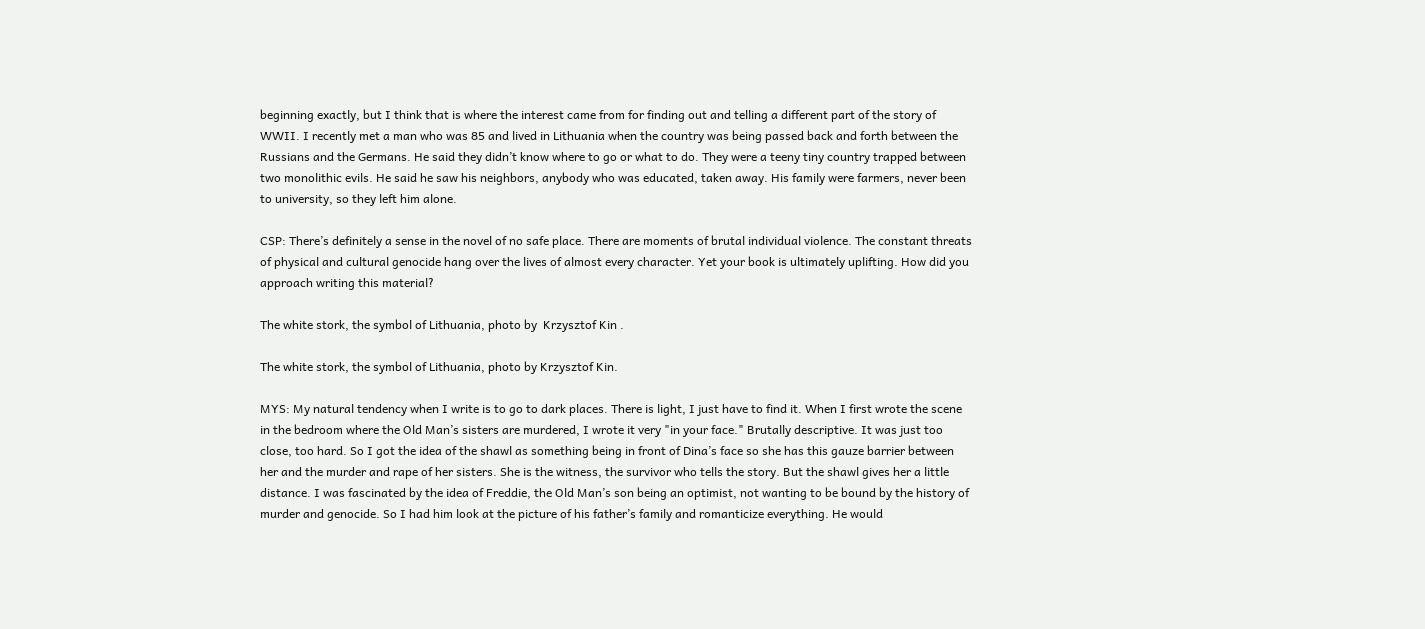beginning exactly, but I think that is where the interest came from for finding out and telling a different part of the story of WWII. I recently met a man who was 85 and lived in Lithuania when the country was being passed back and forth between the Russians and the Germans. He said they didn’t know where to go or what to do. They were a teeny tiny country trapped between two monolithic evils. He said he saw his neighbors, anybody who was educated, taken away. His family were farmers, never been to university, so they left him alone.

CSP: There’s definitely a sense in the novel of no safe place. There are moments of brutal individual violence. The constant threats of physical and cultural genocide hang over the lives of almost every character. Yet your book is ultimately uplifting. How did you approach writing this material?

The white stork, the symbol of Lithuania, photo by  Krzysztof Kin .

The white stork, the symbol of Lithuania, photo by Krzysztof Kin.

MYS: My natural tendency when I write is to go to dark places. There is light, I just have to find it. When I first wrote the scene in the bedroom where the Old Man’s sisters are murdered, I wrote it very "in your face." Brutally descriptive. It was just too close, too hard. So I got the idea of the shawl as something being in front of Dina’s face so she has this gauze barrier between her and the murder and rape of her sisters. She is the witness, the survivor who tells the story. But the shawl gives her a little distance. I was fascinated by the idea of Freddie, the Old Man’s son being an optimist, not wanting to be bound by the history of murder and genocide. So I had him look at the picture of his father’s family and romanticize everything. He would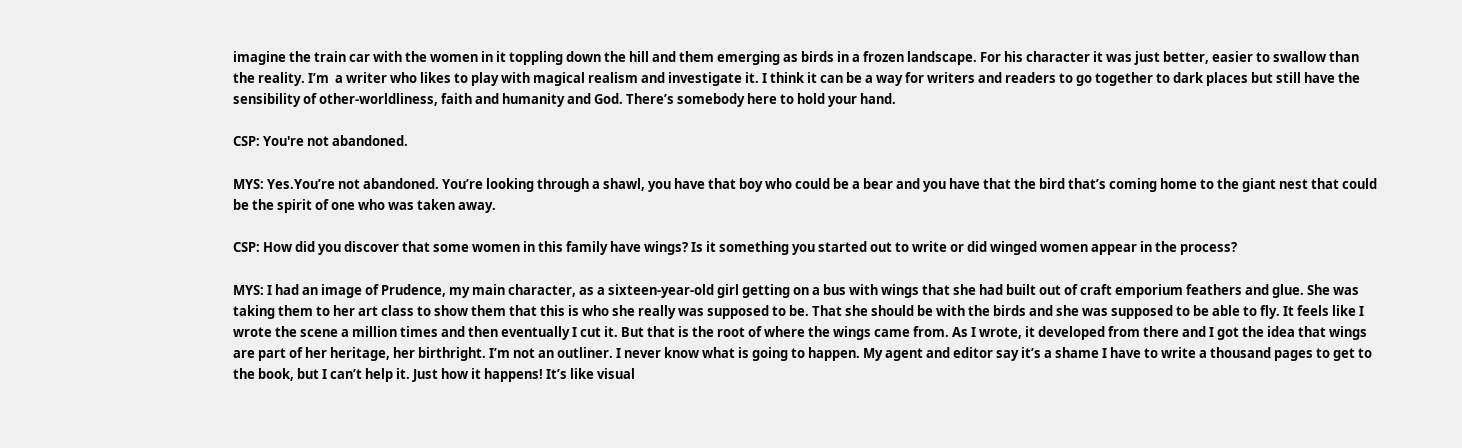imagine the train car with the women in it toppling down the hill and them emerging as birds in a frozen landscape. For his character it was just better, easier to swallow than the reality. I’m  a writer who likes to play with magical realism and investigate it. I think it can be a way for writers and readers to go together to dark places but still have the sensibility of other-worldliness, faith and humanity and God. There’s somebody here to hold your hand.

CSP: You're not abandoned.

MYS: Yes.You’re not abandoned. You’re looking through a shawl, you have that boy who could be a bear and you have that the bird that’s coming home to the giant nest that could be the spirit of one who was taken away.

CSP: How did you discover that some women in this family have wings? Is it something you started out to write or did winged women appear in the process?

MYS: I had an image of Prudence, my main character, as a sixteen-year-old girl getting on a bus with wings that she had built out of craft emporium feathers and glue. She was taking them to her art class to show them that this is who she really was supposed to be. That she should be with the birds and she was supposed to be able to fly. It feels like I wrote the scene a million times and then eventually I cut it. But that is the root of where the wings came from. As I wrote, it developed from there and I got the idea that wings are part of her heritage, her birthright. I’m not an outliner. I never know what is going to happen. My agent and editor say it’s a shame I have to write a thousand pages to get to the book, but I can’t help it. Just how it happens! It’s like visual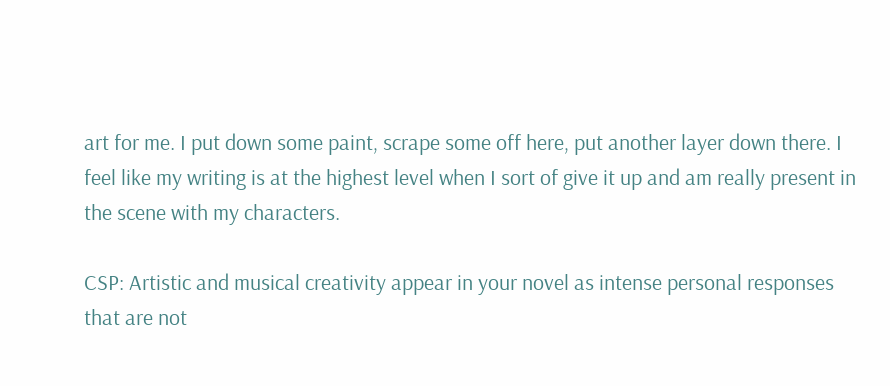art for me. I put down some paint, scrape some off here, put another layer down there. I feel like my writing is at the highest level when I sort of give it up and am really present in the scene with my characters.

CSP: Artistic and musical creativity appear in your novel as intense personal responses that are not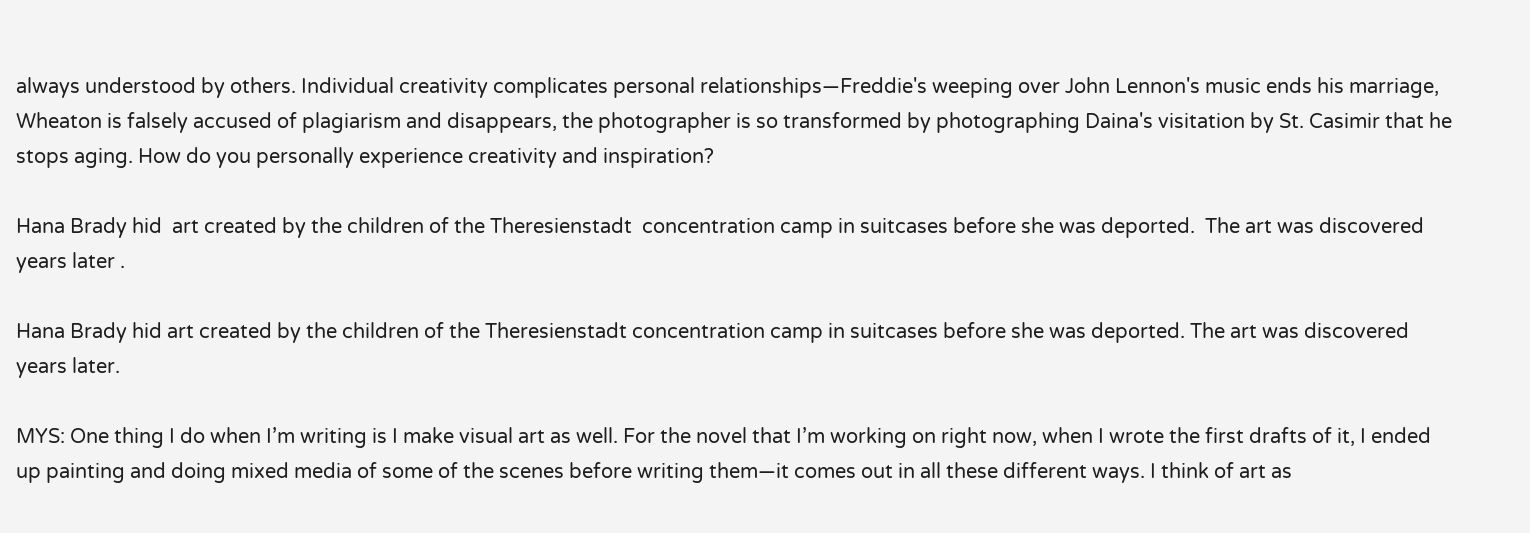always understood by others. Individual creativity complicates personal relationships—Freddie's weeping over John Lennon's music ends his marriage, Wheaton is falsely accused of plagiarism and disappears, the photographer is so transformed by photographing Daina's visitation by St. Casimir that he stops aging. How do you personally experience creativity and inspiration?

Hana Brady hid  art created by the children of the Theresienstadt  concentration camp in suitcases before she was deported.  The art was discovered years later .

Hana Brady hid art created by the children of the Theresienstadt concentration camp in suitcases before she was deported. The art was discovered years later.

MYS: One thing I do when I’m writing is I make visual art as well. For the novel that I’m working on right now, when I wrote the first drafts of it, I ended up painting and doing mixed media of some of the scenes before writing them—it comes out in all these different ways. I think of art as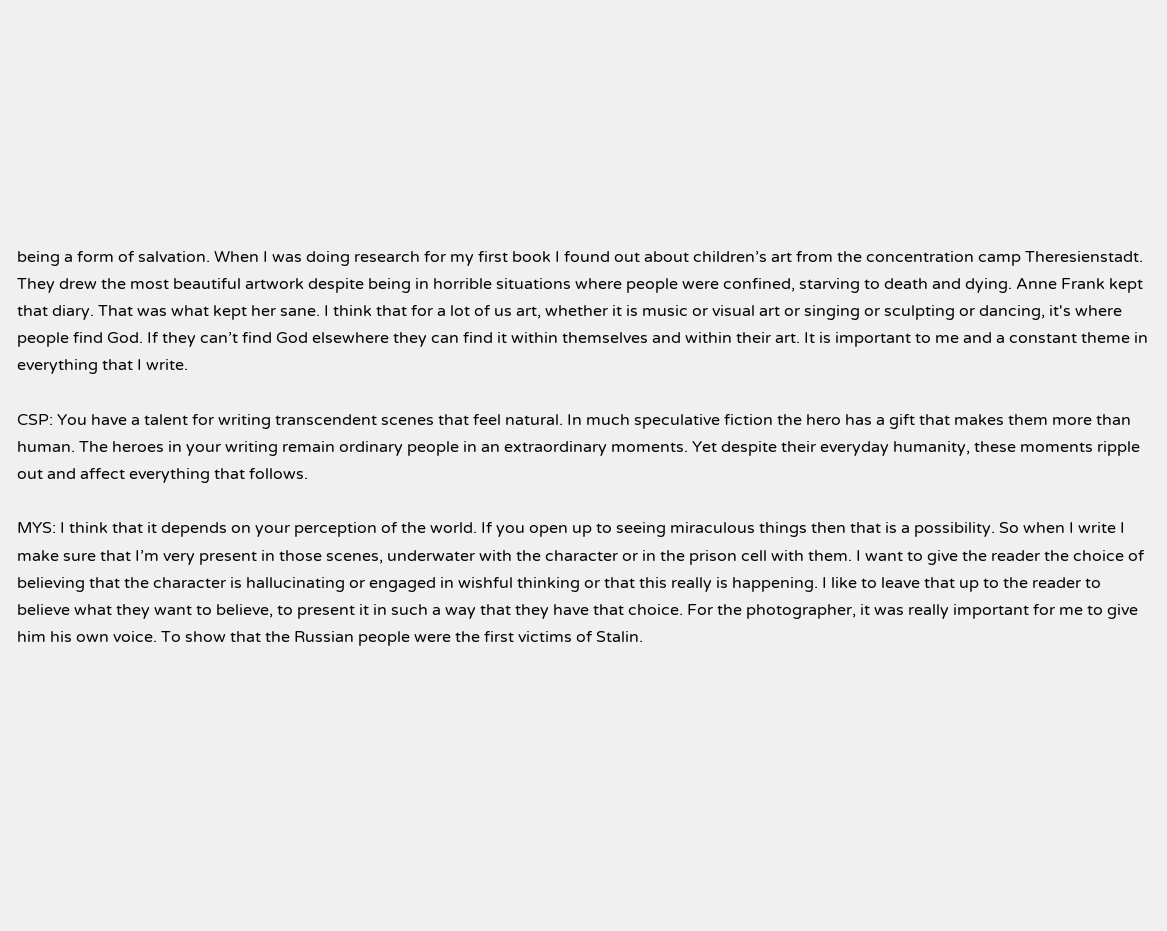being a form of salvation. When I was doing research for my first book I found out about children’s art from the concentration camp Theresienstadt. They drew the most beautiful artwork despite being in horrible situations where people were confined, starving to death and dying. Anne Frank kept that diary. That was what kept her sane. I think that for a lot of us art, whether it is music or visual art or singing or sculpting or dancing, it's where people find God. If they can’t find God elsewhere they can find it within themselves and within their art. It is important to me and a constant theme in everything that I write.

CSP: You have a talent for writing transcendent scenes that feel natural. In much speculative fiction the hero has a gift that makes them more than human. The heroes in your writing remain ordinary people in an extraordinary moments. Yet despite their everyday humanity, these moments ripple out and affect everything that follows.

MYS: I think that it depends on your perception of the world. If you open up to seeing miraculous things then that is a possibility. So when I write I make sure that I’m very present in those scenes, underwater with the character or in the prison cell with them. I want to give the reader the choice of believing that the character is hallucinating or engaged in wishful thinking or that this really is happening. I like to leave that up to the reader to believe what they want to believe, to present it in such a way that they have that choice. For the photographer, it was really important for me to give him his own voice. To show that the Russian people were the first victims of Stalin.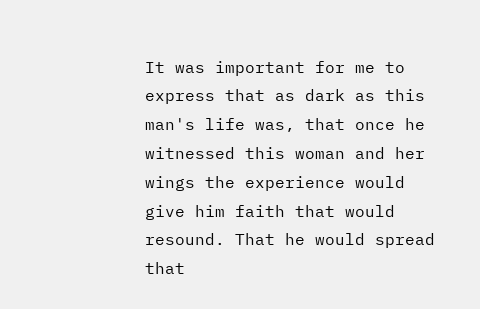It was important for me to express that as dark as this man's life was, that once he witnessed this woman and her wings the experience would give him faith that would resound. That he would spread that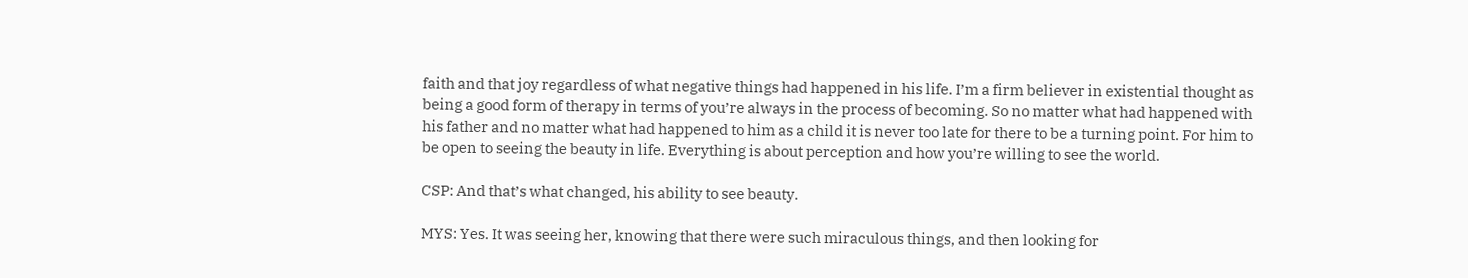faith and that joy regardless of what negative things had happened in his life. I’m a firm believer in existential thought as being a good form of therapy in terms of you’re always in the process of becoming. So no matter what had happened with his father and no matter what had happened to him as a child it is never too late for there to be a turning point. For him to be open to seeing the beauty in life. Everything is about perception and how you’re willing to see the world.

CSP: And that’s what changed, his ability to see beauty.

MYS: Yes. It was seeing her, knowing that there were such miraculous things, and then looking for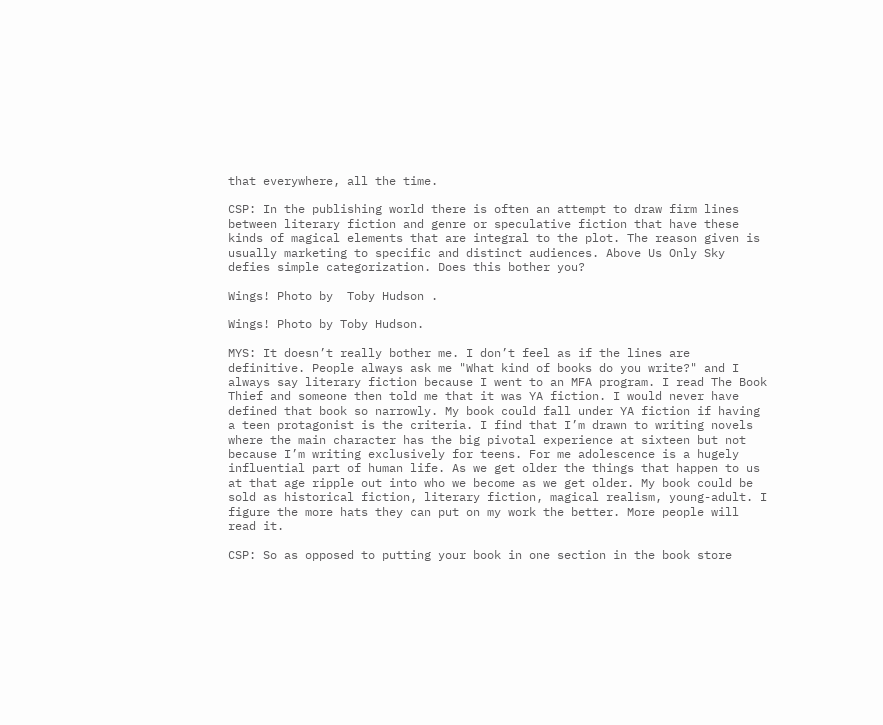that everywhere, all the time.

CSP: In the publishing world there is often an attempt to draw firm lines between literary fiction and genre or speculative fiction that have these kinds of magical elements that are integral to the plot. The reason given is usually marketing to specific and distinct audiences. Above Us Only Sky defies simple categorization. Does this bother you?

Wings! Photo by  Toby Hudson .

Wings! Photo by Toby Hudson.

MYS: It doesn’t really bother me. I don’t feel as if the lines are definitive. People always ask me "What kind of books do you write?" and I always say literary fiction because I went to an MFA program. I read The Book Thief and someone then told me that it was YA fiction. I would never have defined that book so narrowly. My book could fall under YA fiction if having a teen protagonist is the criteria. I find that I’m drawn to writing novels where the main character has the big pivotal experience at sixteen but not because I’m writing exclusively for teens. For me adolescence is a hugely influential part of human life. As we get older the things that happen to us at that age ripple out into who we become as we get older. My book could be sold as historical fiction, literary fiction, magical realism, young-adult. I figure the more hats they can put on my work the better. More people will read it.

CSP: So as opposed to putting your book in one section in the book store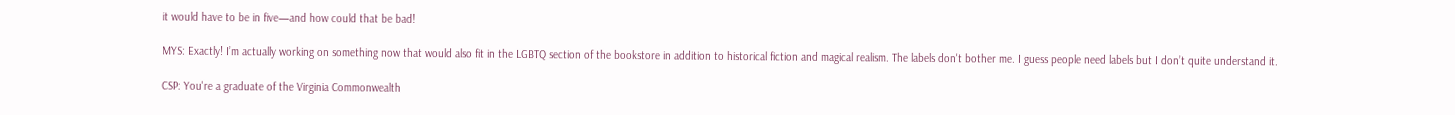it would have to be in five—and how could that be bad!

MYS: Exactly! I’m actually working on something now that would also fit in the LGBTQ section of the bookstore in addition to historical fiction and magical realism. The labels don't bother me. I guess people need labels but I don’t quite understand it.

CSP: You're a graduate of the Virginia Commonwealth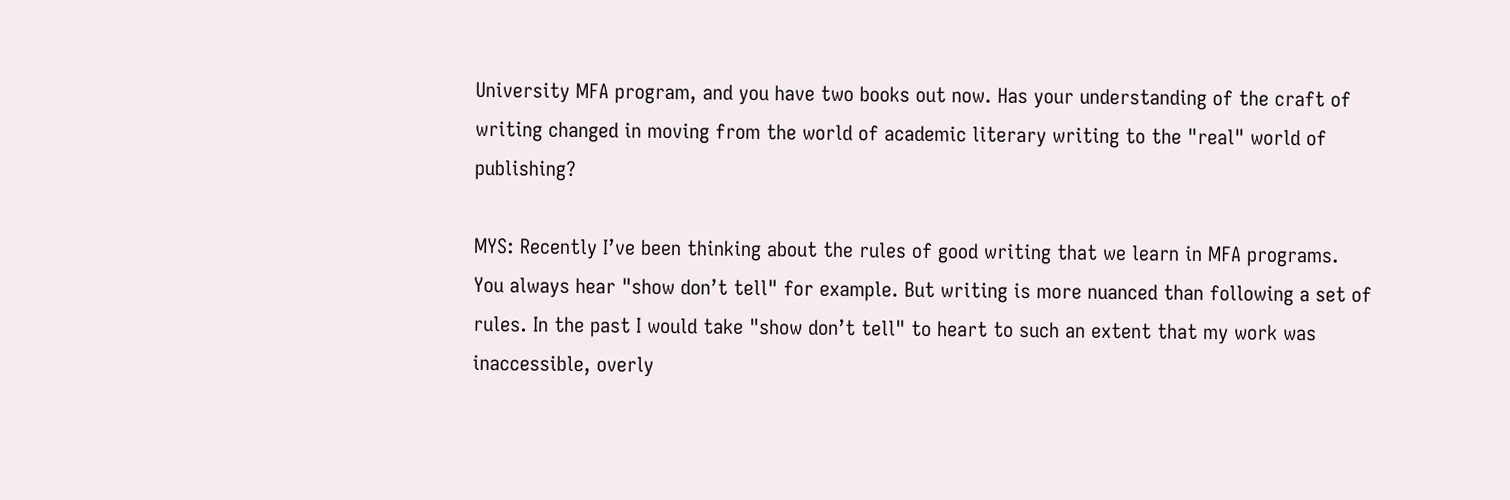University MFA program, and you have two books out now. Has your understanding of the craft of writing changed in moving from the world of academic literary writing to the "real" world of publishing?

MYS: Recently I’ve been thinking about the rules of good writing that we learn in MFA programs. You always hear "show don’t tell" for example. But writing is more nuanced than following a set of rules. In the past I would take "show don’t tell" to heart to such an extent that my work was inaccessible, overly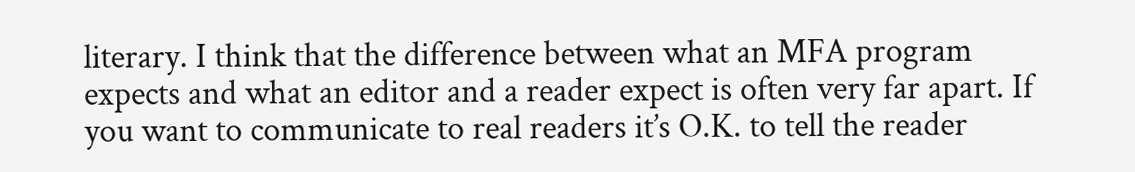literary. I think that the difference between what an MFA program expects and what an editor and a reader expect is often very far apart. If you want to communicate to real readers it’s O.K. to tell the reader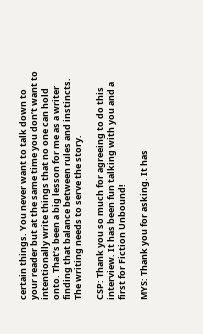certain things. You never want to talk down to your reader but at the same time you don’t want to intentionally write things that no one can hold onto. That’s been a big lesson for me as a writer finding that balance between rules and instincts. The writing needs to serve the story.

CSP: Thank you so much for agreeing to do this interview. It has been fun talking with you and a first for Fiction Unbound!

MYS: Thank you for asking. It has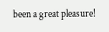been a great pleasure!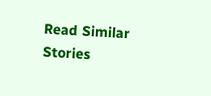Read Similar Stories